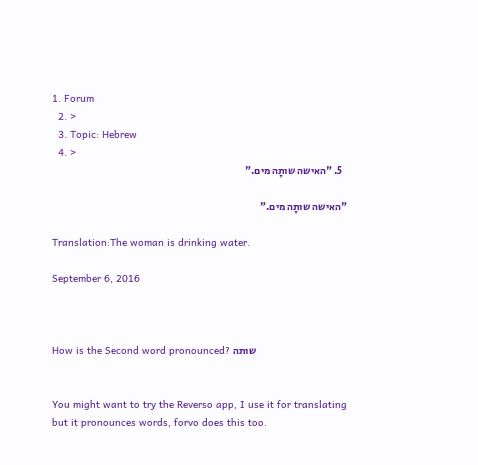1. Forum
  2. >
  3. Topic: Hebrew
  4. >
  5. "האישה שותָה מים."

"האישה שותָה מים."

Translation:The woman is drinking water.

September 6, 2016



How is the Second word pronounced? שותה


You might want to try the Reverso app, I use it for translating but it pronounces words, forvo does this too.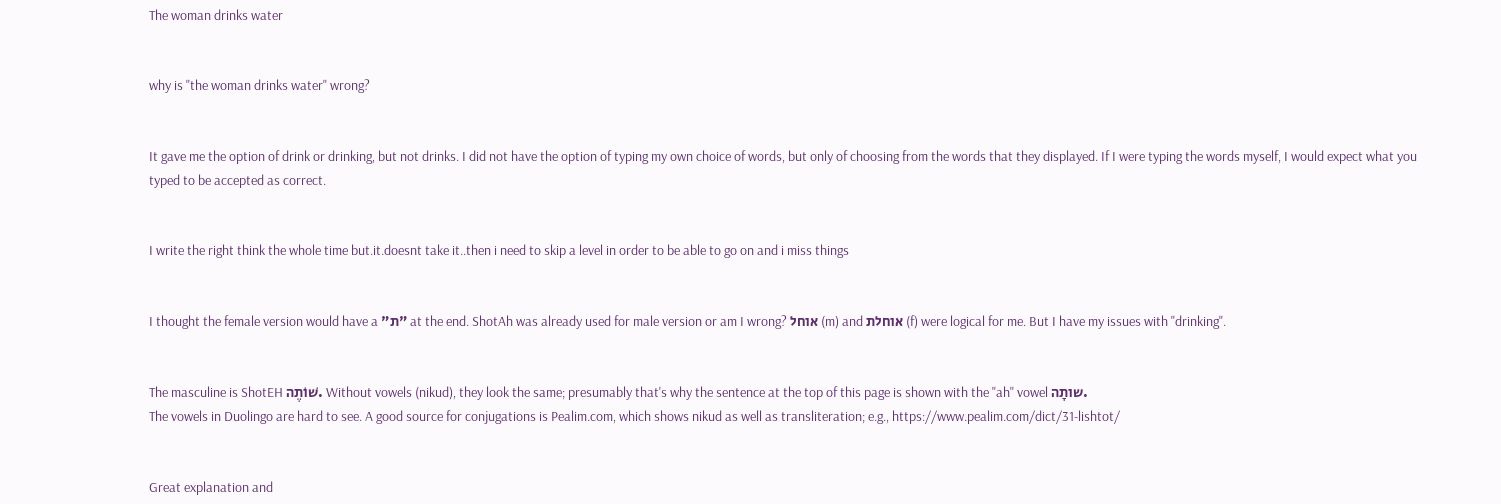The woman drinks water


why is "the woman drinks water" wrong?


It gave me the option of drink or drinking, but not drinks. I did not have the option of typing my own choice of words, but only of choosing from the words that they displayed. If I were typing the words myself, I would expect what you typed to be accepted as correct.


I write the right think the whole time but.it.doesnt take it..then i need to skip a level in order to be able to go on and i miss things


I thought the female version would have a "ת" at the end. ShotAh was already used for male version or am I wrong? אוחל (m) and אוחלת (f) were logical for me. But I have my issues with "drinking".


The masculine is ShotEH שׁוֹתֶה. Without vowels (nikud), they look the same; presumably that's why the sentence at the top of this page is shown with the "ah" vowel שותָה.
The vowels in Duolingo are hard to see. A good source for conjugations is Pealim.com, which shows nikud as well as transliteration; e.g., https://www.pealim.com/dict/31-lishtot/


Great explanation and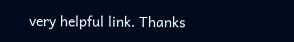very helpful link. Thanks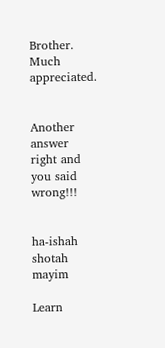Brother. Much appreciated.


Another answer right and you said wrong!!!


ha-ishah shotah mayim

Learn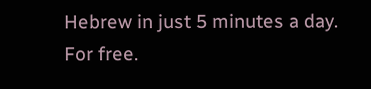Hebrew in just 5 minutes a day. For free.